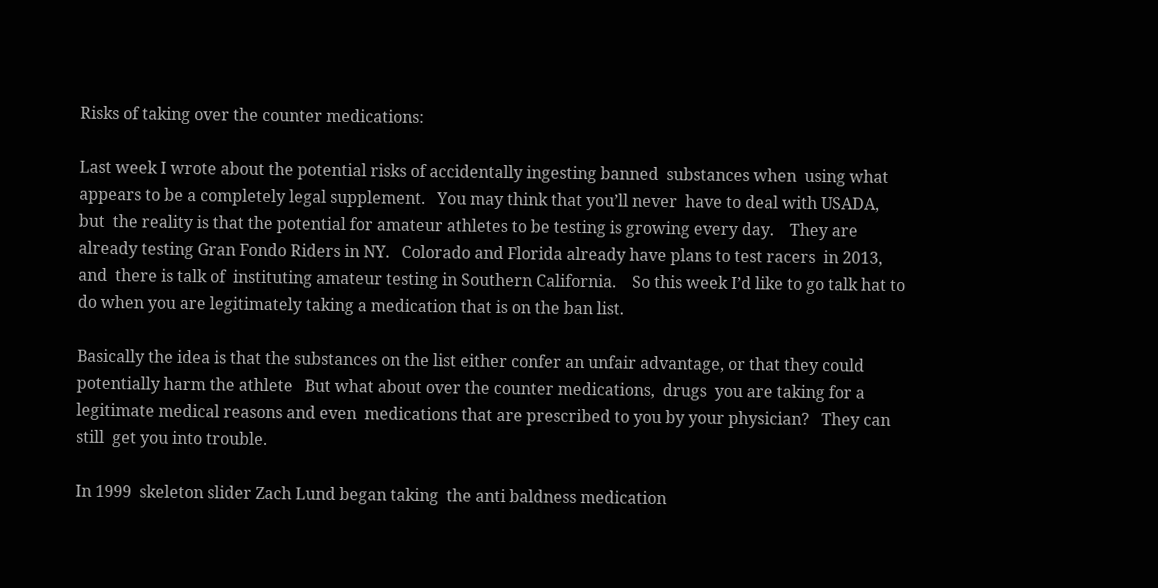Risks of taking over the counter medications:

Last week I wrote about the potential risks of accidentally ingesting banned  substances when  using what appears to be a completely legal supplement.   You may think that you’ll never  have to deal with USADA,   but  the reality is that the potential for amateur athletes to be testing is growing every day.    They are already testing Gran Fondo Riders in NY.   Colorado and Florida already have plans to test racers  in 2013,  and  there is talk of  instituting amateur testing in Southern California.    So this week I’d like to go talk hat to do when you are legitimately taking a medication that is on the ban list.

Basically the idea is that the substances on the list either confer an unfair advantage, or that they could potentially harm the athlete   But what about over the counter medications,  drugs  you are taking for a legitimate medical reasons and even  medications that are prescribed to you by your physician?   They can still  get you into trouble.

In 1999  skeleton slider Zach Lund began taking  the anti baldness medication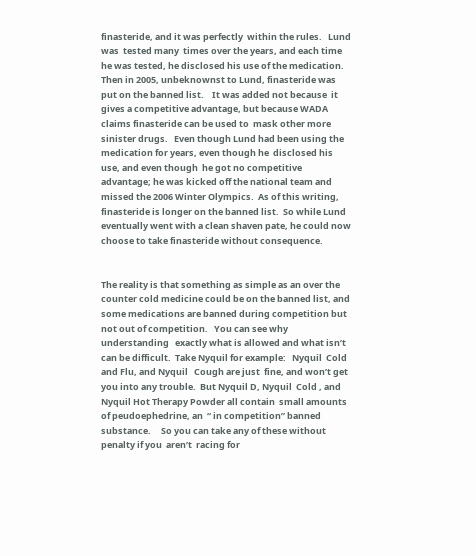finasteride, and it was perfectly  within the rules.   Lund was  tested many  times over the years, and each time he was tested, he disclosed his use of the medication.  Then in 2005, unbeknownst to Lund, finasteride was put on the banned list.    It was added not because  it gives a competitive advantage, but because WADA claims finasteride can be used to  mask other more sinister drugs.   Even though Lund had been using the medication for years, even though he  disclosed his use, and even though  he got no competitive advantage; he was kicked off the national team and missed the 2006 Winter Olympics.  As of this writing, finasteride is longer on the banned list.  So while Lund eventually went with a clean shaven pate, he could now choose to take finasteride without consequence.


The reality is that something as simple as an over the counter cold medicine could be on the banned list, and some medications are banned during competition but not out of competition.   You can see why  understanding   exactly what is allowed and what isn’t can be difficult.  Take Nyquil for example:   Nyquil  Cold and Flu, and Nyquil   Cough are just  fine, and won’t get you into any trouble.  But Nyquil D, Nyquil  Cold , and Nyquil Hot Therapy Powder all contain  small amounts of peudoephedrine, an  “ in competition” banned  substance.     So you can take any of these without penalty if you  aren’t  racing for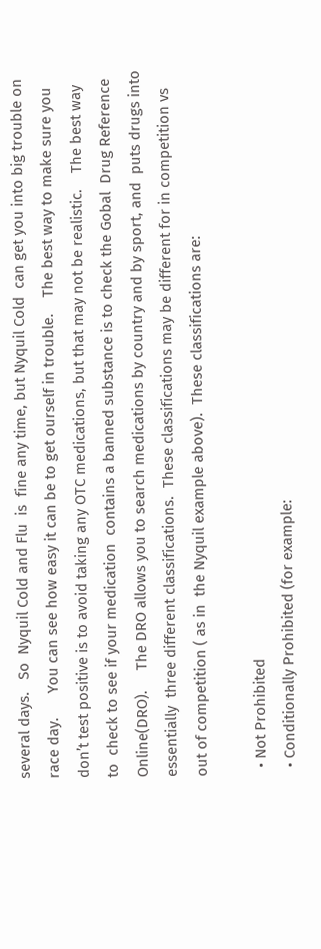several days.   So  Nyquil Cold and Flu  is  fine any time, but Nyquil Cold  can get you into big trouble on race day.      You can see how easy it can be to get ourself in trouble.    The best way to make sure you don’t test positive is to avoid taking any OTC medications, but that may not be realistic.    The best way to  check to see if your medication  contains a banned substance is to check the Gobal  Drug Reference Online(DRO).     The DRO allows you to search medications by country and by sport, and  puts drugs into essentially  three different classifications.  These classifications may be different for in competition vs out of competition ( as in  the Nyquil example above).  These classifications are:

  • Not Prohibited
  • Conditionally Prohibited (for example: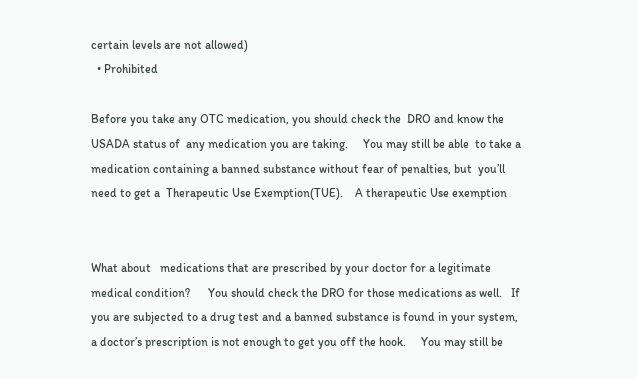certain levels are not allowed)
  • Prohibited

Before you take any OTC medication, you should check the  DRO and know the USADA status of  any medication you are taking.     You may still be able  to take a medication containing a banned substance without fear of penalties, but  you’ll need to get a  Therapeutic Use Exemption(TUE).    A therapeutic Use exemption


What about   medications that are prescribed by your doctor for a legitimate medical condition?      You should check the DRO for those medications as well.   If you are subjected to a drug test and a banned substance is found in your system, a doctor’s prescription is not enough to get you off the hook.     You may still be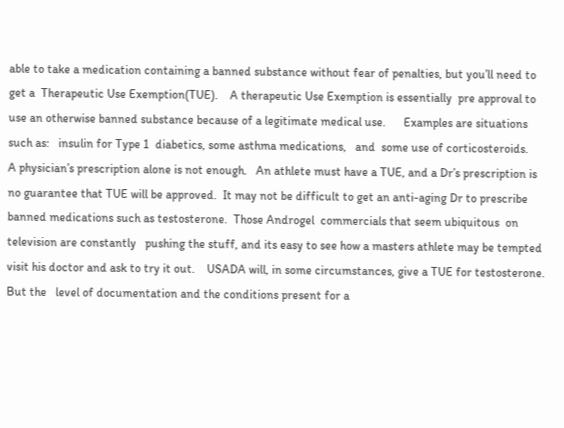able to take a medication containing a banned substance without fear of penalties, but you’ll need to get a  Therapeutic Use Exemption(TUE).    A therapeutic Use Exemption is essentially  pre approval to  use an otherwise banned substance because of a legitimate medical use.      Examples are situations such as:   insulin for Type 1  diabetics, some asthma medications,   and  some use of corticosteroids.      A physician’s prescription alone is not enough.   An athlete must have a TUE, and a Dr’s prescription is no guarantee that TUE will be approved.  It may not be difficult to get an anti-aging Dr to prescribe banned medications such as testosterone.  Those Androgel  commercials that seem ubiquitous  on television are constantly   pushing the stuff, and its easy to see how a masters athlete may be tempted  visit his doctor and ask to try it out.    USADA will, in some circumstances, give a TUE for testosterone. But the   level of documentation and the conditions present for a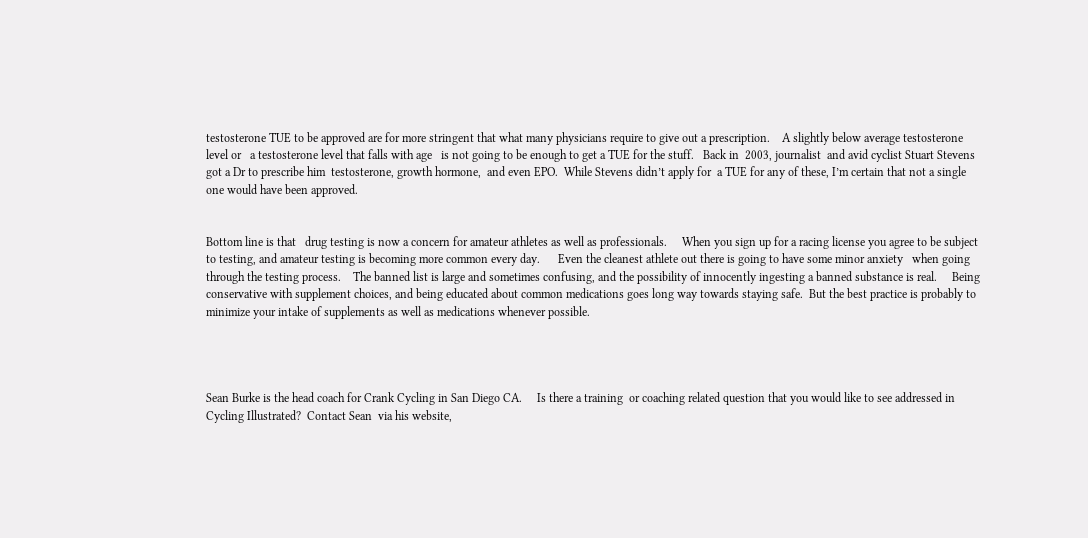testosterone TUE to be approved are for more stringent that what many physicians require to give out a prescription.    A slightly below average testosterone level or   a testosterone level that falls with age   is not going to be enough to get a TUE for the stuff.   Back in  2003, journalist  and avid cyclist Stuart Stevens got a Dr to prescribe him  testosterone, growth hormone,  and even EPO.  While Stevens didn’t apply for  a TUE for any of these, I’m certain that not a single one would have been approved.


Bottom line is that   drug testing is now a concern for amateur athletes as well as professionals.     When you sign up for a racing license you agree to be subject to testing, and amateur testing is becoming more common every day.      Even the cleanest athlete out there is going to have some minor anxiety   when going through the testing process.    The banned list is large and sometimes confusing, and the possibility of innocently ingesting a banned substance is real.     Being conservative with supplement choices, and being educated about common medications goes long way towards staying safe.  But the best practice is probably to minimize your intake of supplements as well as medications whenever possible.




Sean Burke is the head coach for Crank Cycling in San Diego CA.     Is there a training  or coaching related question that you would like to see addressed in Cycling Illustrated?  Contact Sean  via his website,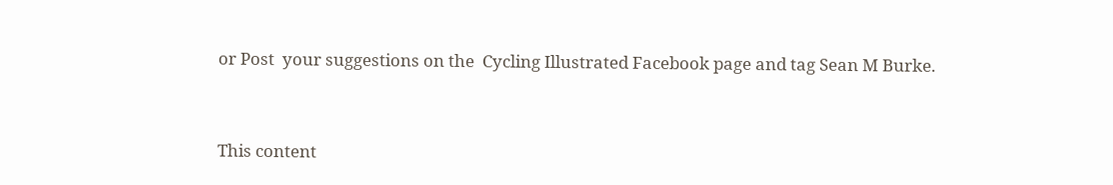or Post  your suggestions on the  Cycling Illustrated Facebook page and tag Sean M Burke.


This content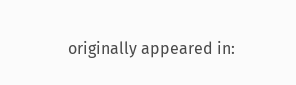originally appeared in: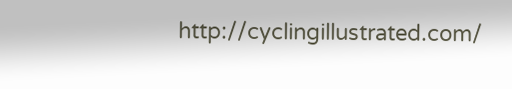http://cyclingillustrated.com/